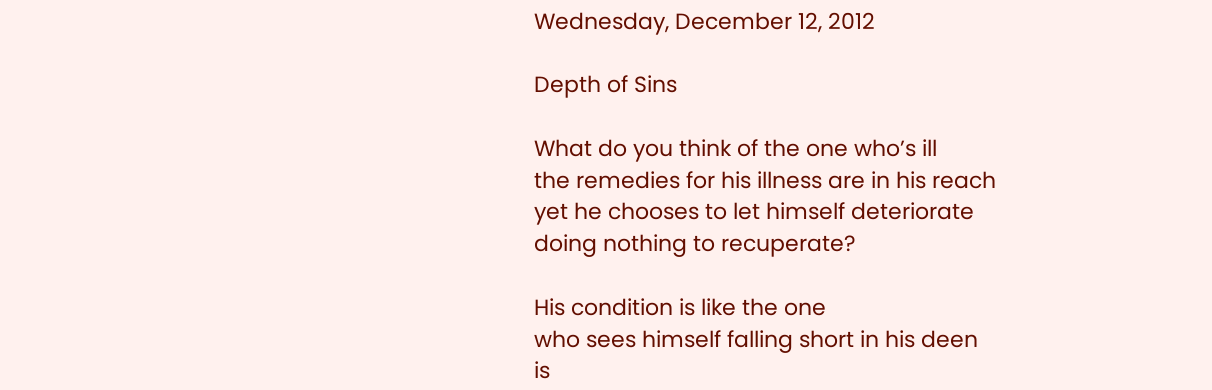Wednesday, December 12, 2012

Depth of Sins

What do you think of the one who’s ill
the remedies for his illness are in his reach
yet he chooses to let himself deteriorate
doing nothing to recuperate?

His condition is like the one
who sees himself falling short in his deen
is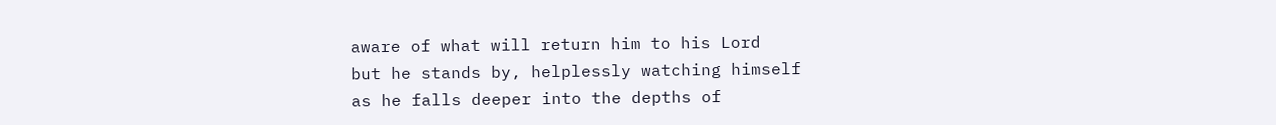aware of what will return him to his Lord
but he stands by, helplessly watching himself
as he falls deeper into the depths of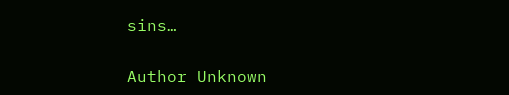sins…

Author Unknown